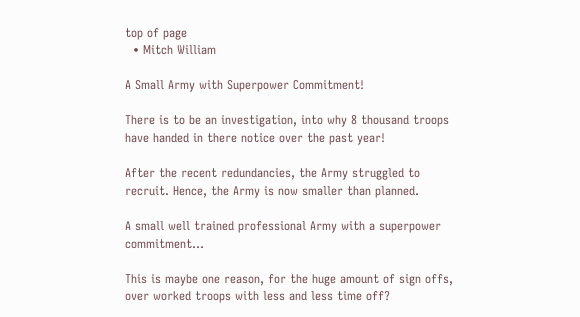top of page
  • Mitch William

A Small Army with Superpower Commitment!

There is to be an investigation, into why 8 thousand troops have handed in there notice over the past year!

After the recent redundancies, the Army struggled to recruit. Hence, the Army is now smaller than planned.

A small well trained professional Army with a superpower commitment...

This is maybe one reason, for the huge amount of sign offs, over worked troops with less and less time off?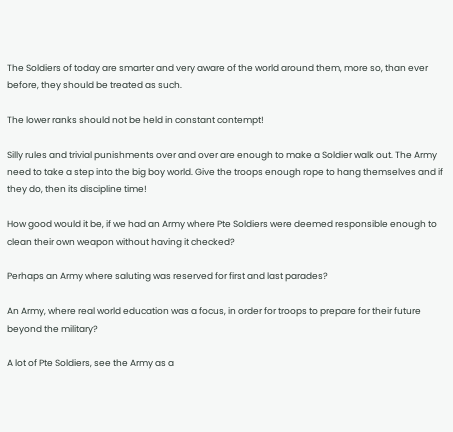The Soldiers of today are smarter and very aware of the world around them, more so, than ever before, they should be treated as such.

The lower ranks should not be held in constant contempt!

Silly rules and trivial punishments over and over are enough to make a Soldier walk out. The Army need to take a step into the big boy world. Give the troops enough rope to hang themselves and if they do, then its discipline time!

How good would it be, if we had an Army where Pte Soldiers were deemed responsible enough to clean their own weapon without having it checked?

Perhaps an Army where saluting was reserved for first and last parades?

An Army, where real world education was a focus, in order for troops to prepare for their future beyond the military?

A lot of Pte Soldiers, see the Army as a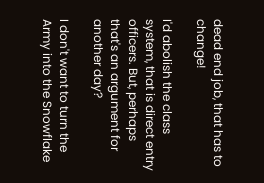dead end job, that has to change!

I'd abolish the class system, that is direct entry officers. But, perhaps that's an argument for another day?

I don't want to turn the Army into the Snowflake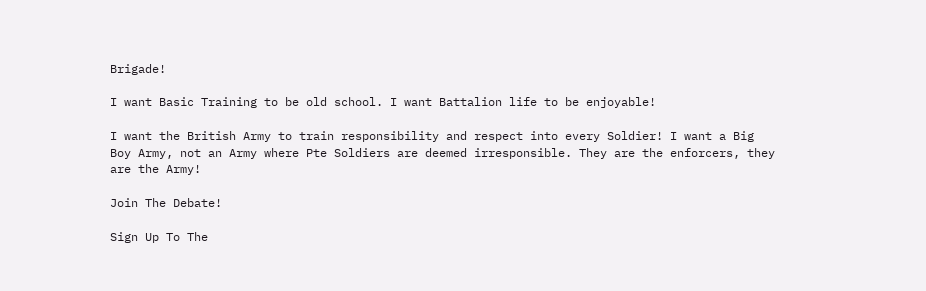Brigade!

I want Basic Training to be old school. I want Battalion life to be enjoyable!

I want the British Army to train responsibility and respect into every Soldier! I want a Big Boy Army, not an Army where Pte Soldiers are deemed irresponsible. They are the enforcers, they are the Army!

Join The Debate!

Sign Up To The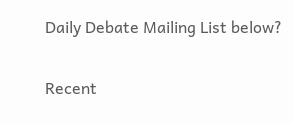Daily Debate Mailing List below?


Recent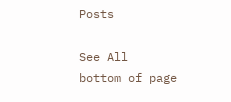Posts

See All
bottom of page